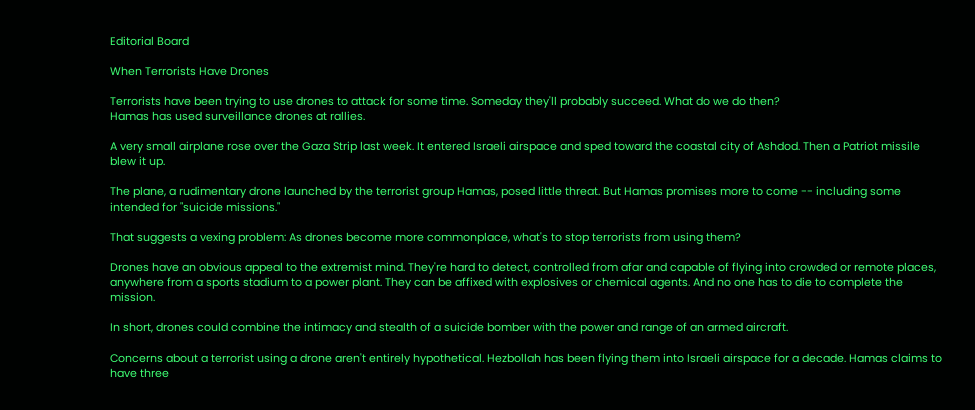Editorial Board

When Terrorists Have Drones

Terrorists have been trying to use drones to attack for some time. Someday they'll probably succeed. What do we do then?
Hamas has used surveillance drones at rallies.

A very small airplane rose over the Gaza Strip last week. It entered Israeli airspace and sped toward the coastal city of Ashdod. Then a Patriot missile blew it up.

The plane, a rudimentary drone launched by the terrorist group Hamas, posed little threat. But Hamas promises more to come -- including some intended for "suicide missions."

That suggests a vexing problem: As drones become more commonplace, what's to stop terrorists from using them?

Drones have an obvious appeal to the extremist mind. They're hard to detect, controlled from afar and capable of flying into crowded or remote places, anywhere from a sports stadium to a power plant. They can be affixed with explosives or chemical agents. And no one has to die to complete the mission.

In short, drones could combine the intimacy and stealth of a suicide bomber with the power and range of an armed aircraft.

Concerns about a terrorist using a drone aren't entirely hypothetical. Hezbollah has been flying them into Israeli airspace for a decade. Hamas claims to have three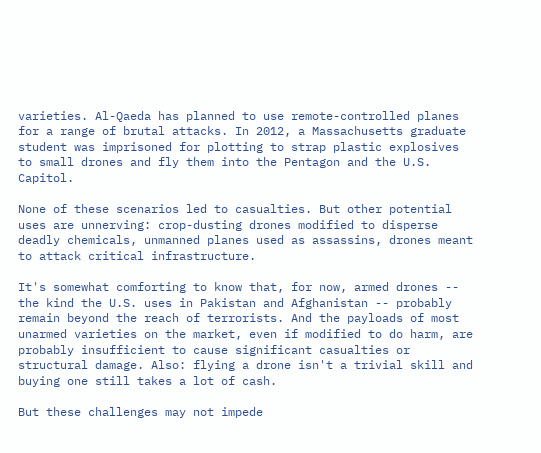varieties. Al-Qaeda has planned to use remote-controlled planes for a range of brutal attacks. In 2012, a Massachusetts graduate student was imprisoned for plotting to strap plastic explosives to small drones and fly them into the Pentagon and the U.S. Capitol.

None of these scenarios led to casualties. But other potential uses are unnerving: crop-dusting drones modified to disperse deadly chemicals, unmanned planes used as assassins, drones meant to attack critical infrastructure.

It's somewhat comforting to know that, for now, armed drones -- the kind the U.S. uses in Pakistan and Afghanistan -- probably remain beyond the reach of terrorists. And the payloads of most unarmed varieties on the market, even if modified to do harm, are probably insufficient to cause significant casualties or structural damage. Also: flying a drone isn't a trivial skill and buying one still takes a lot of cash.

But these challenges may not impede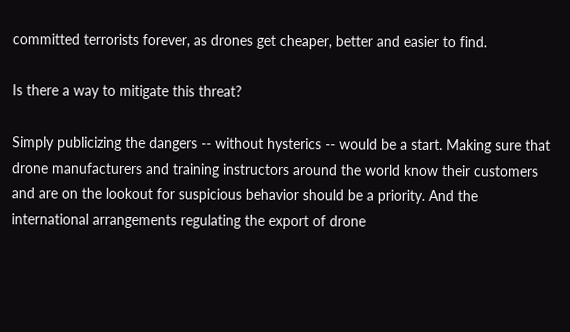committed terrorists forever, as drones get cheaper, better and easier to find.

Is there a way to mitigate this threat?

Simply publicizing the dangers -- without hysterics -- would be a start. Making sure that drone manufacturers and training instructors around the world know their customers and are on the lookout for suspicious behavior should be a priority. And the international arrangements regulating the export of drone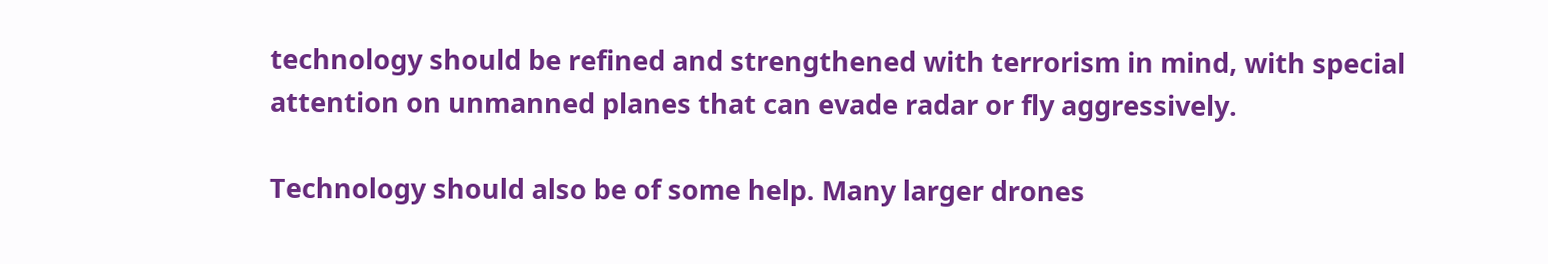technology should be refined and strengthened with terrorism in mind, with special attention on unmanned planes that can evade radar or fly aggressively.

Technology should also be of some help. Many larger drones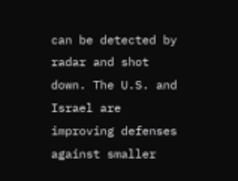can be detected by radar and shot down. The U.S. and Israel are improving defenses against smaller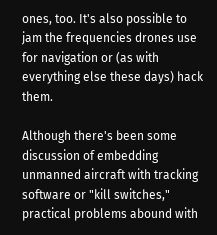ones, too. It's also possible to jam the frequencies drones use for navigation or (as with everything else these days) hack them.

Although there's been some discussion of embedding unmanned aircraft with tracking software or "kill switches," practical problems abound with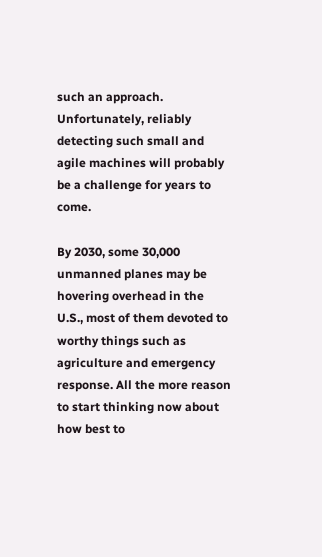such an approach. Unfortunately, reliably detecting such small and agile machines will probably be a challenge for years to come.

By 2030, some 30,000 unmanned planes may be hovering overhead in the U.S., most of them devoted to worthy things such as agriculture and emergency response. All the more reason to start thinking now about how best to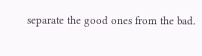separate the good ones from the bad.